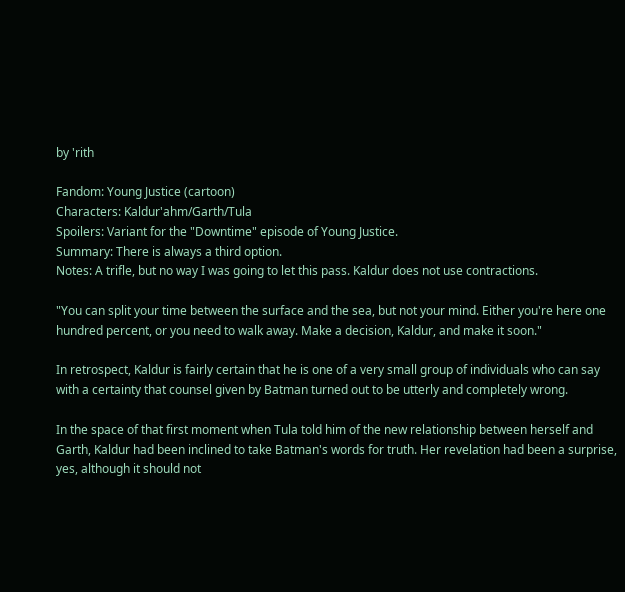by 'rith

Fandom: Young Justice (cartoon)
Characters: Kaldur'ahm/Garth/Tula
Spoilers: Variant for the "Downtime" episode of Young Justice.
Summary: There is always a third option.
Notes: A trifle, but no way I was going to let this pass. Kaldur does not use contractions.

"You can split your time between the surface and the sea, but not your mind. Either you're here one hundred percent, or you need to walk away. Make a decision, Kaldur, and make it soon."

In retrospect, Kaldur is fairly certain that he is one of a very small group of individuals who can say with a certainty that counsel given by Batman turned out to be utterly and completely wrong.

In the space of that first moment when Tula told him of the new relationship between herself and Garth, Kaldur had been inclined to take Batman's words for truth. Her revelation had been a surprise, yes, although it should not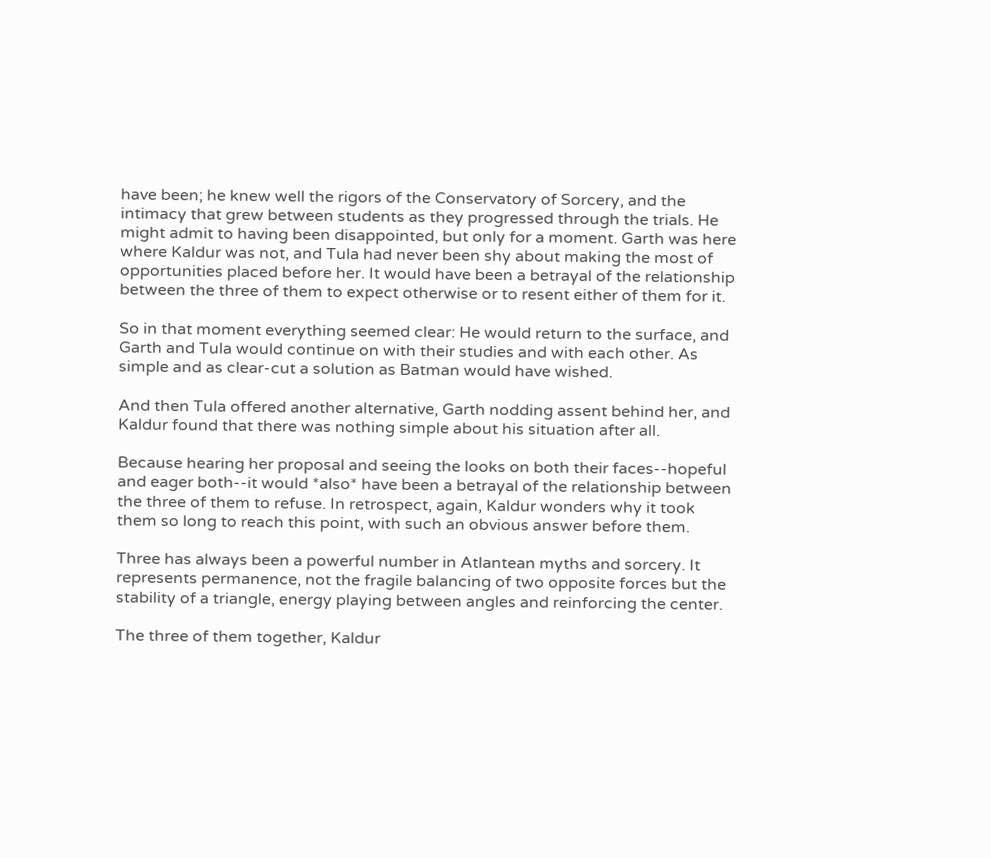have been; he knew well the rigors of the Conservatory of Sorcery, and the intimacy that grew between students as they progressed through the trials. He might admit to having been disappointed, but only for a moment. Garth was here where Kaldur was not, and Tula had never been shy about making the most of opportunities placed before her. It would have been a betrayal of the relationship between the three of them to expect otherwise or to resent either of them for it.

So in that moment everything seemed clear: He would return to the surface, and Garth and Tula would continue on with their studies and with each other. As simple and as clear-cut a solution as Batman would have wished.

And then Tula offered another alternative, Garth nodding assent behind her, and Kaldur found that there was nothing simple about his situation after all.

Because hearing her proposal and seeing the looks on both their faces--hopeful and eager both--it would *also* have been a betrayal of the relationship between the three of them to refuse. In retrospect, again, Kaldur wonders why it took them so long to reach this point, with such an obvious answer before them.

Three has always been a powerful number in Atlantean myths and sorcery. It represents permanence, not the fragile balancing of two opposite forces but the stability of a triangle, energy playing between angles and reinforcing the center.

The three of them together, Kaldur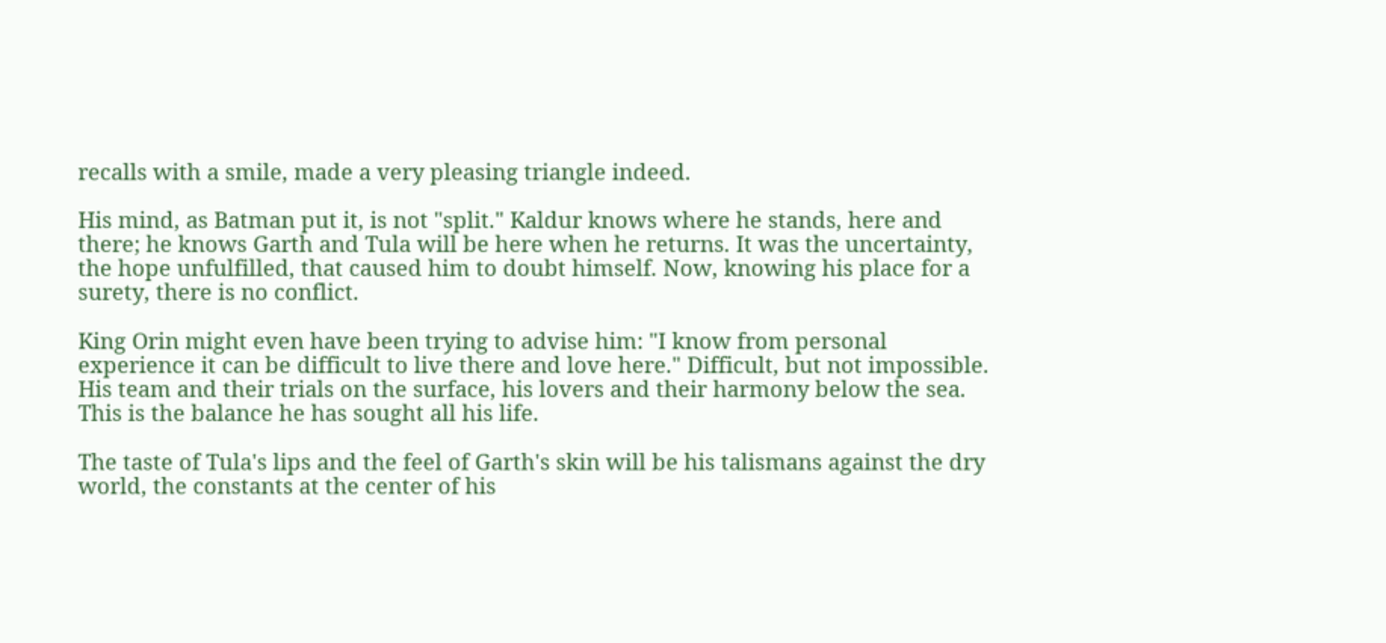recalls with a smile, made a very pleasing triangle indeed.

His mind, as Batman put it, is not "split." Kaldur knows where he stands, here and there; he knows Garth and Tula will be here when he returns. It was the uncertainty, the hope unfulfilled, that caused him to doubt himself. Now, knowing his place for a surety, there is no conflict.

King Orin might even have been trying to advise him: "I know from personal experience it can be difficult to live there and love here." Difficult, but not impossible. His team and their trials on the surface, his lovers and their harmony below the sea. This is the balance he has sought all his life.

The taste of Tula's lips and the feel of Garth's skin will be his talismans against the dry world, the constants at the center of his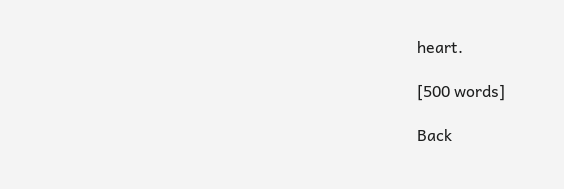heart.

[500 words]

Back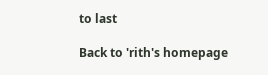to last

Back to 'rith's homepage